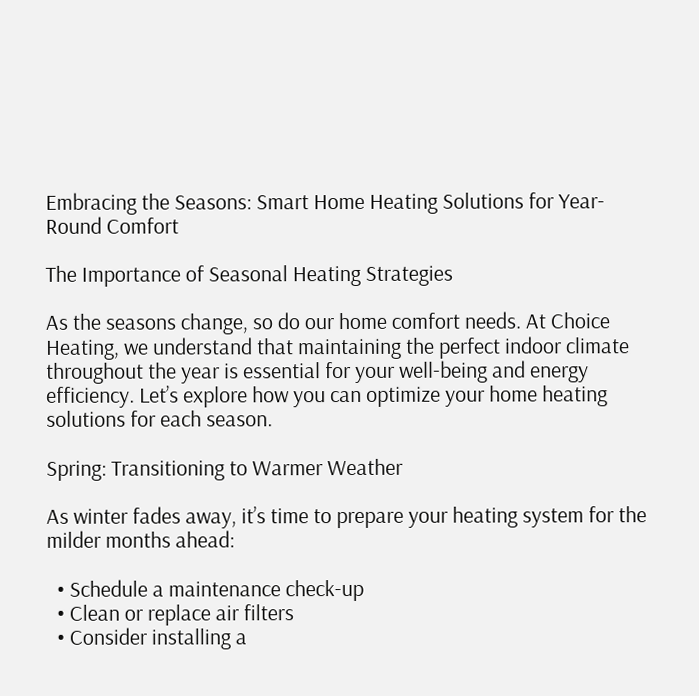Embracing the Seasons: Smart Home Heating Solutions for Year-Round Comfort

The Importance of Seasonal Heating Strategies

As the seasons change, so do our home comfort needs. At Choice Heating, we understand that maintaining the perfect indoor climate throughout the year is essential for your well-being and energy efficiency. Let’s explore how you can optimize your home heating solutions for each season.

Spring: Transitioning to Warmer Weather

As winter fades away, it’s time to prepare your heating system for the milder months ahead:

  • Schedule a maintenance check-up
  • Clean or replace air filters
  • Consider installing a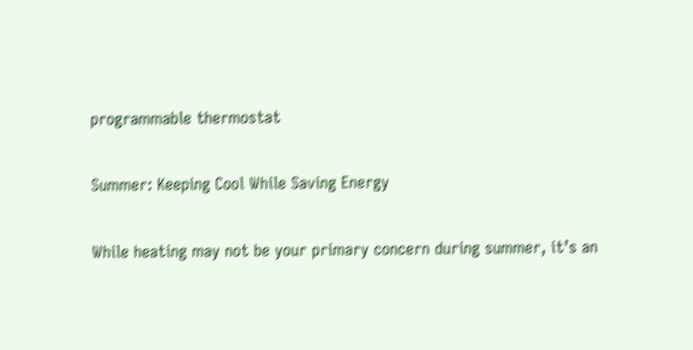programmable thermostat

Summer: Keeping Cool While Saving Energy

While heating may not be your primary concern during summer, it’s an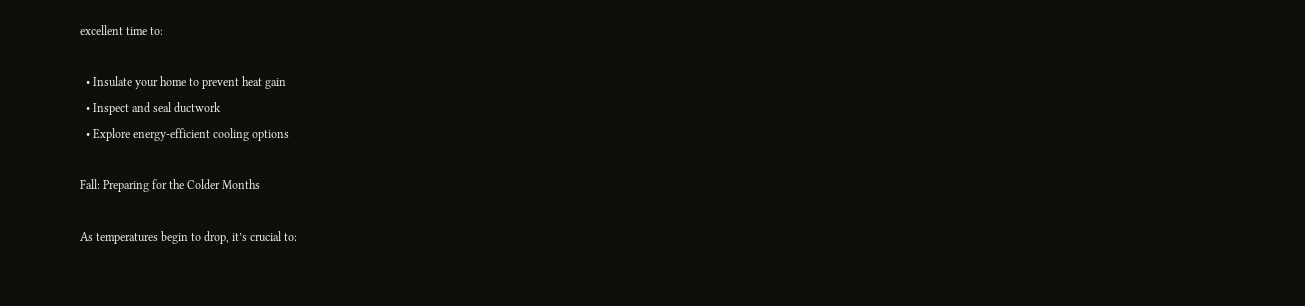excellent time to:

  • Insulate your home to prevent heat gain
  • Inspect and seal ductwork
  • Explore energy-efficient cooling options

Fall: Preparing for the Colder Months

As temperatures begin to drop, it’s crucial to: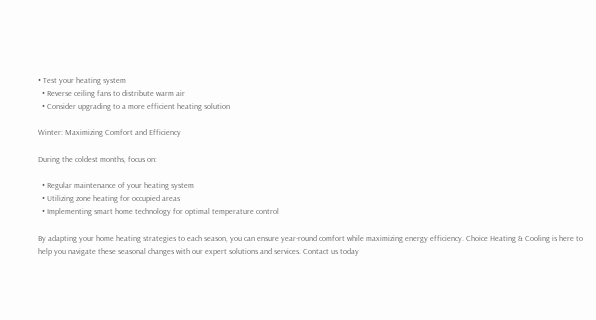• Test your heating system
  • Reverse ceiling fans to distribute warm air
  • Consider upgrading to a more efficient heating solution

Winter: Maximizing Comfort and Efficiency

During the coldest months, focus on:

  • Regular maintenance of your heating system
  • Utilizing zone heating for occupied areas
  • Implementing smart home technology for optimal temperature control

By adapting your home heating strategies to each season, you can ensure year-round comfort while maximizing energy efficiency. Choice Heating & Cooling is here to help you navigate these seasonal changes with our expert solutions and services. Contact us today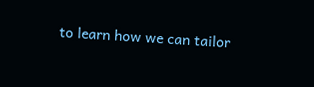to learn how we can tailor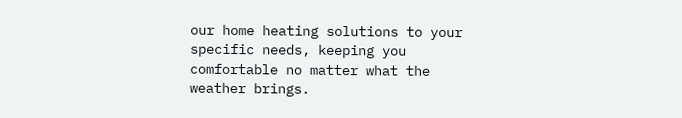our home heating solutions to your specific needs, keeping you comfortable no matter what the weather brings.